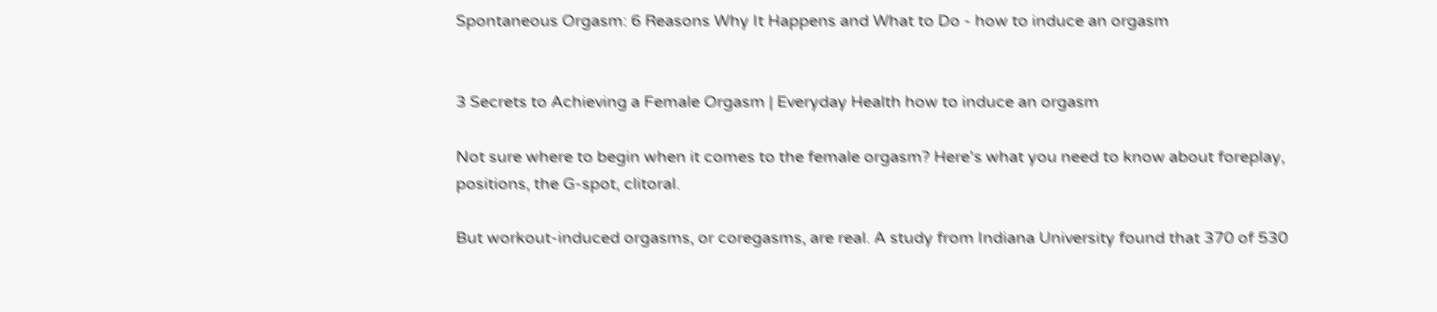Spontaneous Orgasm: 6 Reasons Why It Happens and What to Do - how to induce an orgasm


3 Secrets to Achieving a Female Orgasm | Everyday Health how to induce an orgasm

Not sure where to begin when it comes to the female orgasm? Here's what you need to know about foreplay, positions, the G-spot, clitoral.

But workout-induced orgasms, or coregasms, are real. A study from Indiana University found that 370 of 530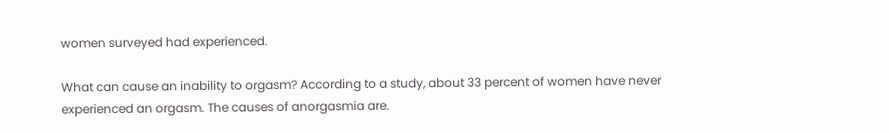women surveyed had experienced.

What can cause an inability to orgasm? According to a study, about 33 percent of women have never experienced an orgasm. The causes of anorgasmia are.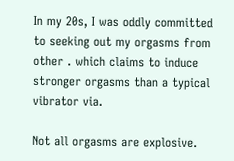In my 20s, I was oddly committed to seeking out my orgasms from other . which claims to induce stronger orgasms than a typical vibrator via.

Not all orgasms are explosive.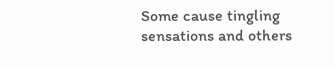Some cause tingling sensations and others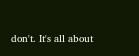don't. It's all about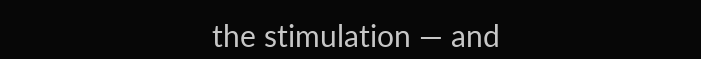the stimulation — and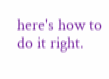here's how to do it right.